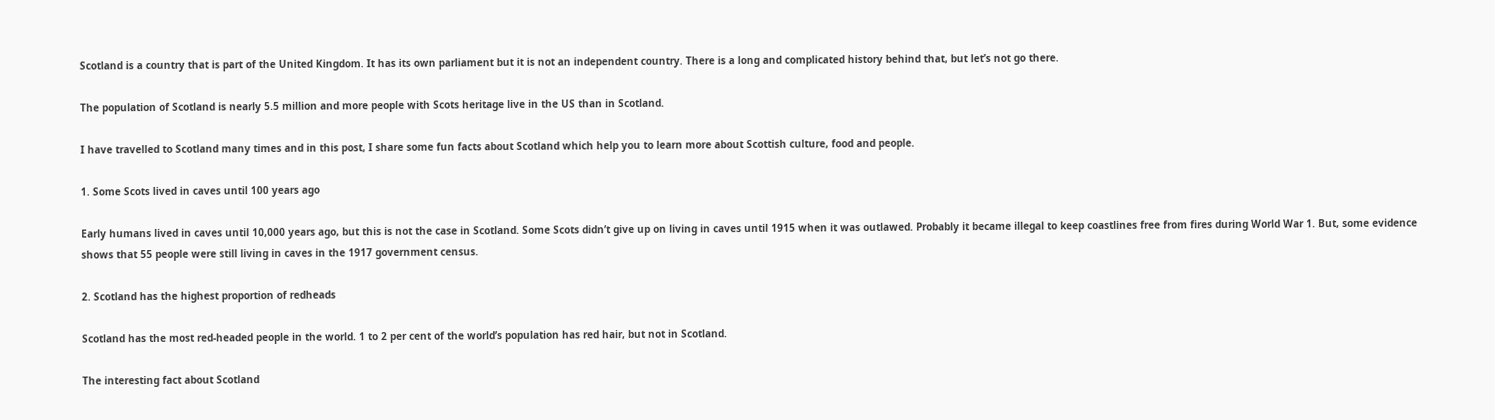Scotland is a country that is part of the United Kingdom. It has its own parliament but it is not an independent country. There is a long and complicated history behind that, but let’s not go there.

The population of Scotland is nearly 5.5 million and more people with Scots heritage live in the US than in Scotland.

I have travelled to Scotland many times and in this post, I share some fun facts about Scotland which help you to learn more about Scottish culture, food and people.

1. Some Scots lived in caves until 100 years ago

Early humans lived in caves until 10,000 years ago, but this is not the case in Scotland. Some Scots didn’t give up on living in caves until 1915 when it was outlawed. Probably it became illegal to keep coastlines free from fires during World War 1. But, some evidence shows that 55 people were still living in caves in the 1917 government census.

2. Scotland has the highest proportion of redheads

Scotland has the most red-headed people in the world. 1 to 2 per cent of the world’s population has red hair, but not in Scotland.

The interesting fact about Scotland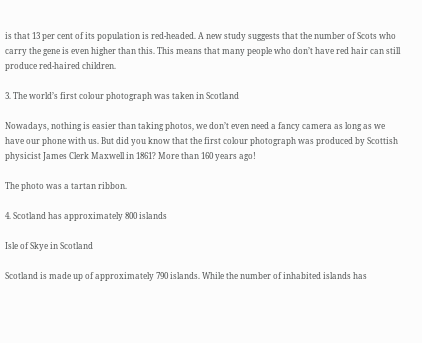is that 13 per cent of its population is red-headed. A new study suggests that the number of Scots who carry the gene is even higher than this. This means that many people who don’t have red hair can still produce red-haired children.

3. The world’s first colour photograph was taken in Scotland

Nowadays, nothing is easier than taking photos, we don’t even need a fancy camera as long as we have our phone with us. But did you know that the first colour photograph was produced by Scottish physicist James Clerk Maxwell in 1861? More than 160 years ago!

The photo was a tartan ribbon.

4. Scotland has approximately 800 islands

Isle of Skye in Scotland

Scotland is made up of approximately 790 islands. While the number of inhabited islands has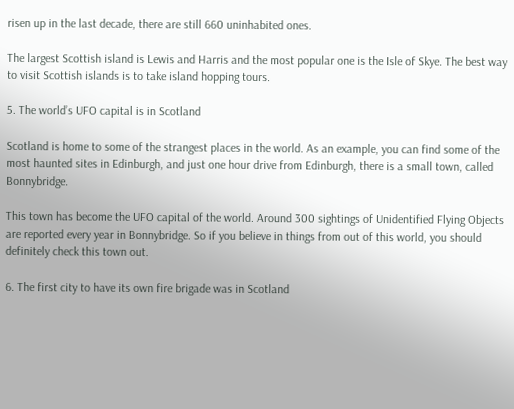risen up in the last decade, there are still 660 uninhabited ones.

The largest Scottish island is Lewis and Harris and the most popular one is the Isle of Skye. The best way to visit Scottish islands is to take island hopping tours.

5. The world’s UFO capital is in Scotland

Scotland is home to some of the strangest places in the world. As an example, you can find some of the most haunted sites in Edinburgh, and just one hour drive from Edinburgh, there is a small town, called Bonnybridge.

This town has become the UFO capital of the world. Around 300 sightings of Unidentified Flying Objects are reported every year in Bonnybridge. So if you believe in things from out of this world, you should definitely check this town out.

6. The first city to have its own fire brigade was in Scotland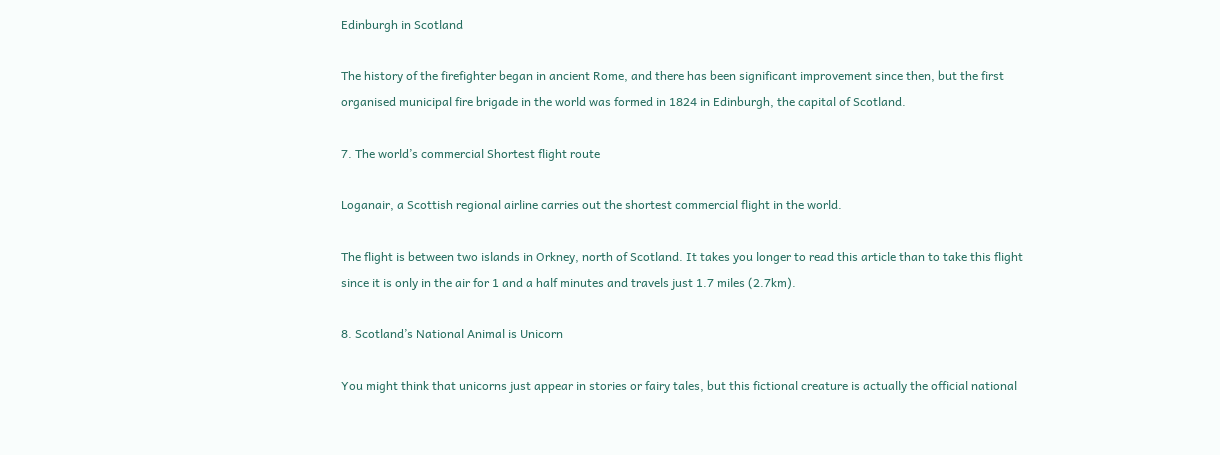Edinburgh in Scotland

The history of the firefighter began in ancient Rome, and there has been significant improvement since then, but the first organised municipal fire brigade in the world was formed in 1824 in Edinburgh, the capital of Scotland.

7. The world’s commercial Shortest flight route

Loganair, a Scottish regional airline carries out the shortest commercial flight in the world.

The flight is between two islands in Orkney, north of Scotland. It takes you longer to read this article than to take this flight since it is only in the air for 1 and a half minutes and travels just 1.7 miles (2.7km).

8. Scotland’s National Animal is Unicorn

You might think that unicorns just appear in stories or fairy tales, but this fictional creature is actually the official national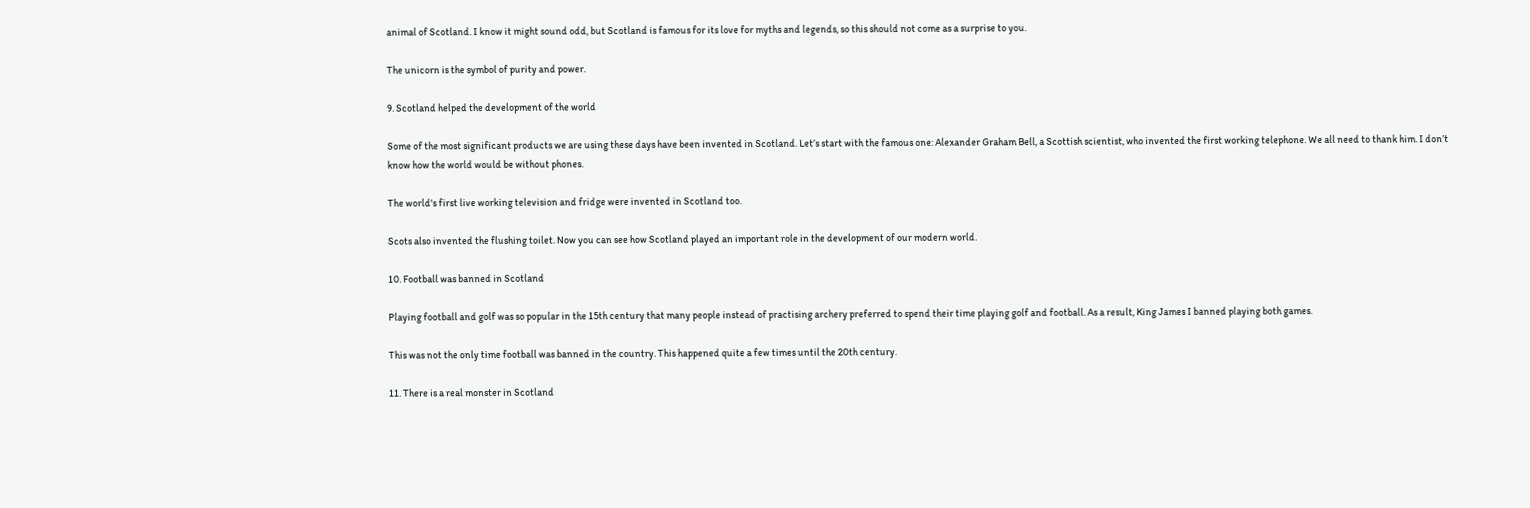animal of Scotland. I know it might sound odd, but Scotland is famous for its love for myths and legends, so this should not come as a surprise to you.

The unicorn is the symbol of purity and power.

9. Scotland helped the development of the world

Some of the most significant products we are using these days have been invented in Scotland. Let’s start with the famous one: Alexander Graham Bell, a Scottish scientist, who invented the first working telephone. We all need to thank him. I don’t know how the world would be without phones.

The world's first live working television and fridge were invented in Scotland too.

Scots also invented the flushing toilet. Now you can see how Scotland played an important role in the development of our modern world.

10. Football was banned in Scotland

Playing football and golf was so popular in the 15th century that many people instead of practising archery preferred to spend their time playing golf and football. As a result, King James I banned playing both games.

This was not the only time football was banned in the country. This happened quite a few times until the 20th century.

11. There is a real monster in Scotland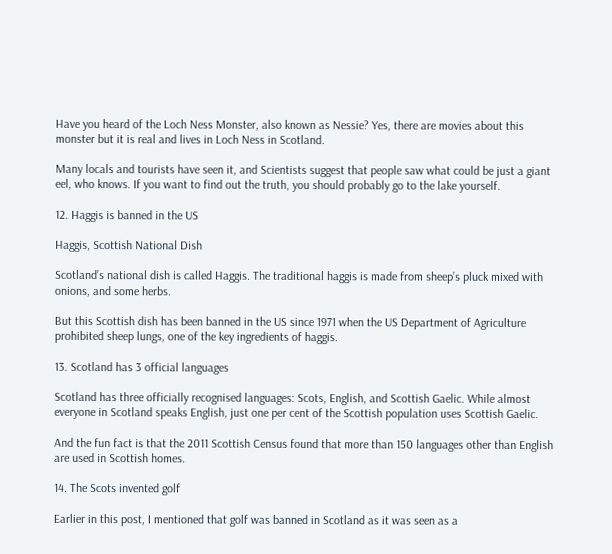Have you heard of the Loch Ness Monster, also known as Nessie? Yes, there are movies about this monster but it is real and lives in Loch Ness in Scotland.

Many locals and tourists have seen it, and Scientists suggest that people saw what could be just a giant eel, who knows. If you want to find out the truth, you should probably go to the lake yourself.

12. Haggis is banned in the US

Haggis, Scottish National Dish

Scotland’s national dish is called Haggis. The traditional haggis is made from sheep’s pluck mixed with onions, and some herbs.

But this Scottish dish has been banned in the US since 1971 when the US Department of Agriculture prohibited sheep lungs, one of the key ingredients of haggis.

13. Scotland has 3 official languages

Scotland has three officially recognised languages: Scots, English, and Scottish Gaelic. While almost everyone in Scotland speaks English, just one per cent of the Scottish population uses Scottish Gaelic.

And the fun fact is that the 2011 Scottish Census found that more than 150 languages other than English are used in Scottish homes.

14. The Scots invented golf

Earlier in this post, I mentioned that golf was banned in Scotland as it was seen as a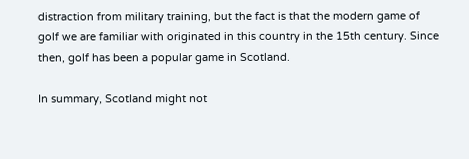distraction from military training, but the fact is that the modern game of golf we are familiar with originated in this country in the 15th century. Since then, golf has been a popular game in Scotland.

In summary, Scotland might not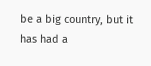be a big country, but it has had a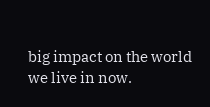big impact on the world we live in now.